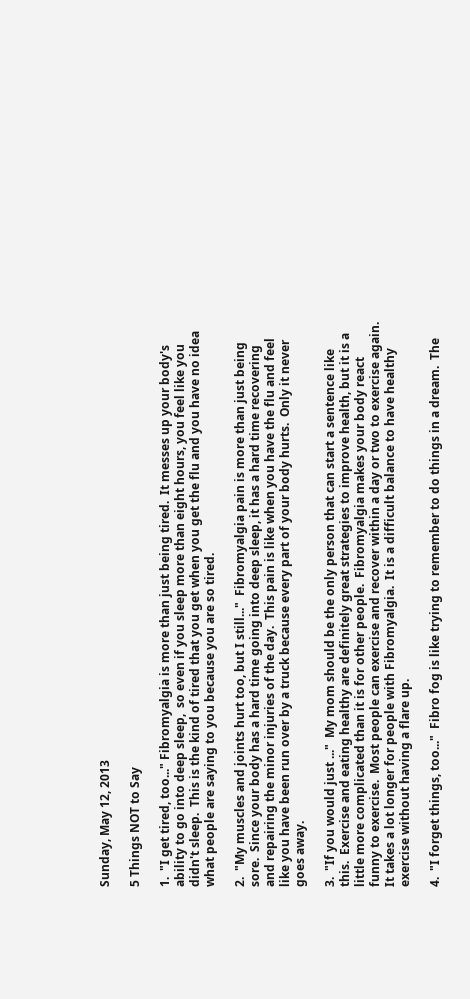Sunday, May 12, 2013

5 Things NOT to Say

1.  "I get tired, too..." Fibromyalgia is more than just being tired.  It messes up your body's ability to go into deep sleep,  so even if you sleep more than eight hours, you feel like you didn't sleep.  This is the kind of tired that you get when you get the flu and you have no idea what people are saying to you because you are so tired.

2.  "My muscles and joints hurt too, but I still..."  Fibromyalgia pain is more than just being sore.  Since your body has a hard time going into deep sleep, it has a hard time recovering and repairing the minor injuries of the day.  This pain is like when you have the flu and feel like you have been run over by a truck because every part of your body hurts.  Only it never goes away.

3.  "If you would just ..."  My mom should be the only person that can start a sentence like this.  Exercise and eating healthy are definitely great strategies to improve health, but it is a little more complicated than it is for other people.  Fibromyalgia makes your body react funny to exercise.  Most people can exercise and recover within a day or two to exercise again.  It takes a lot longer for people with Fibromyalgia.  It is a difficult balance to have healthy exercise without having a flare up.

4.  "I forget things, too..."  Fibro fog is like trying to remember to do things in a dream.  The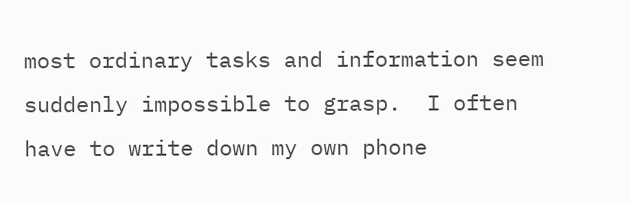most ordinary tasks and information seem suddenly impossible to grasp.  I often have to write down my own phone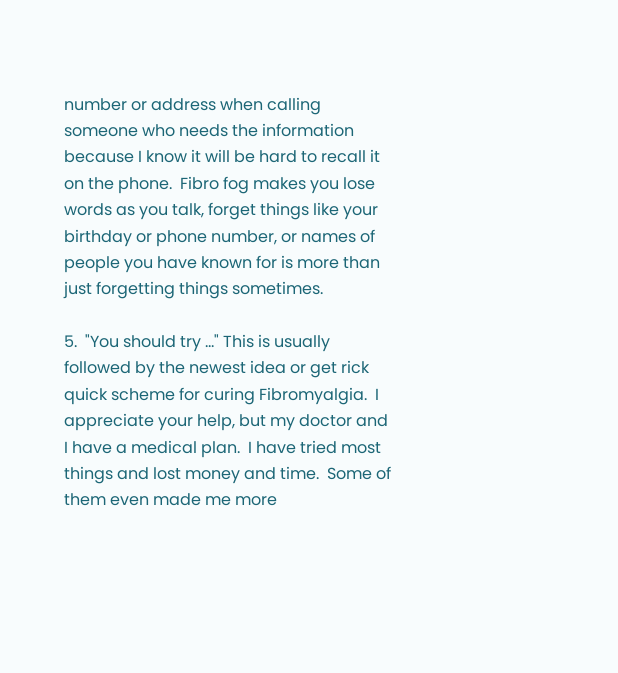number or address when calling someone who needs the information because I know it will be hard to recall it on the phone.  Fibro fog makes you lose words as you talk, forget things like your birthday or phone number, or names of people you have known for is more than just forgetting things sometimes.

5.  "You should try ..." This is usually followed by the newest idea or get rick quick scheme for curing Fibromyalgia.  I appreciate your help, but my doctor and I have a medical plan.  I have tried most things and lost money and time.  Some of them even made me more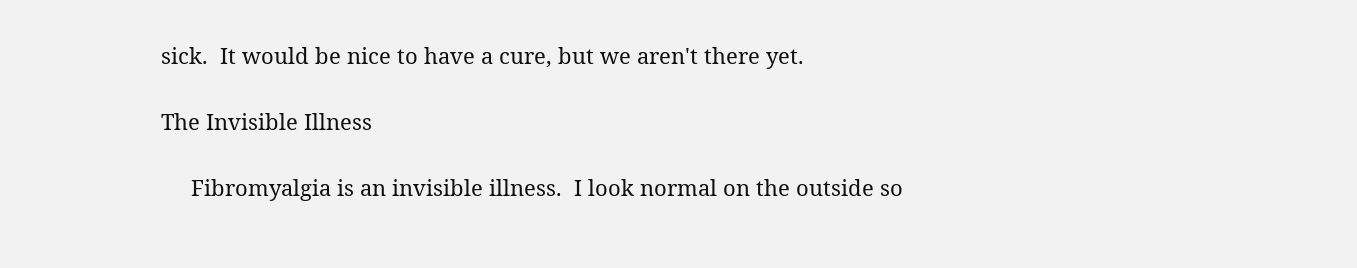sick.  It would be nice to have a cure, but we aren't there yet.

The Invisible Illness

     Fibromyalgia is an invisible illness.  I look normal on the outside so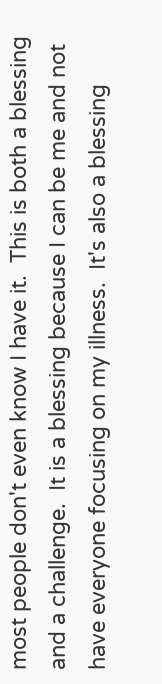most people don't even know I have it.  This is both a blessing and a challenge.  It is a blessing because I can be me and not have everyone focusing on my illness.  It's also a blessing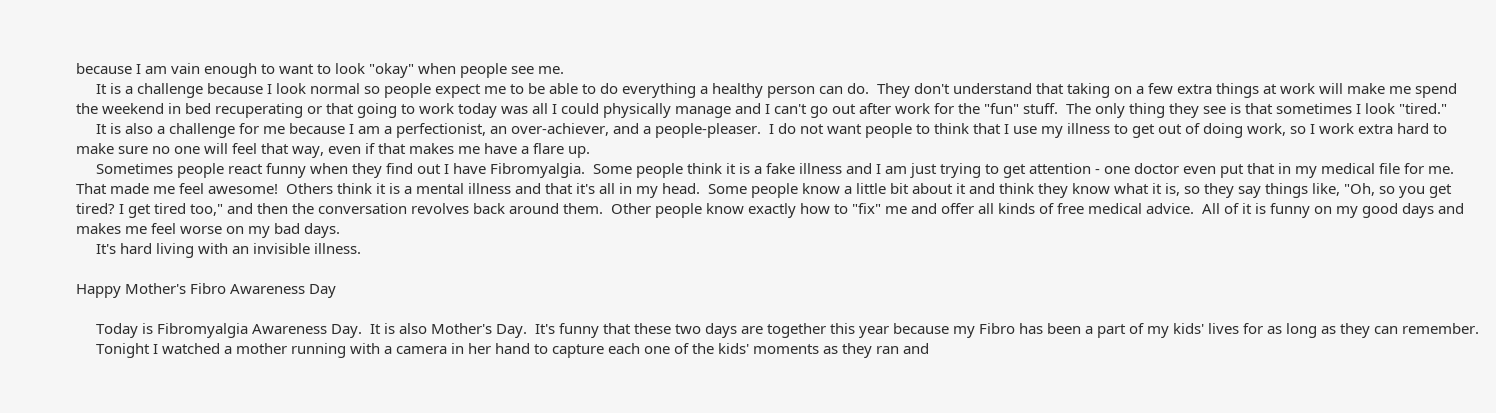because I am vain enough to want to look "okay" when people see me.
     It is a challenge because I look normal so people expect me to be able to do everything a healthy person can do.  They don't understand that taking on a few extra things at work will make me spend the weekend in bed recuperating or that going to work today was all I could physically manage and I can't go out after work for the "fun" stuff.  The only thing they see is that sometimes I look "tired."
     It is also a challenge for me because I am a perfectionist, an over-achiever, and a people-pleaser.  I do not want people to think that I use my illness to get out of doing work, so I work extra hard to make sure no one will feel that way, even if that makes me have a flare up.
     Sometimes people react funny when they find out I have Fibromyalgia.  Some people think it is a fake illness and I am just trying to get attention - one doctor even put that in my medical file for me.  That made me feel awesome!  Others think it is a mental illness and that it's all in my head.  Some people know a little bit about it and think they know what it is, so they say things like, "Oh, so you get tired? I get tired too," and then the conversation revolves back around them.  Other people know exactly how to "fix" me and offer all kinds of free medical advice.  All of it is funny on my good days and makes me feel worse on my bad days.
     It's hard living with an invisible illness.

Happy Mother's Fibro Awareness Day

     Today is Fibromyalgia Awareness Day.  It is also Mother's Day.  It's funny that these two days are together this year because my Fibro has been a part of my kids' lives for as long as they can remember.
     Tonight I watched a mother running with a camera in her hand to capture each one of the kids' moments as they ran and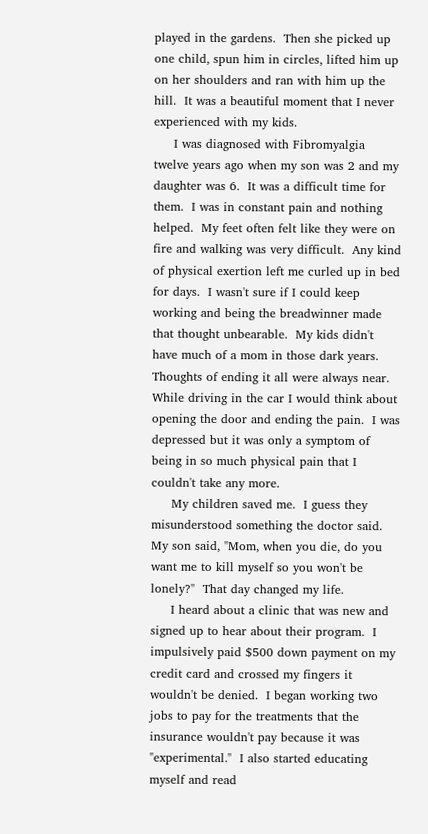played in the gardens.  Then she picked up one child, spun him in circles, lifted him up on her shoulders and ran with him up the hill.  It was a beautiful moment that I never experienced with my kids.
     I was diagnosed with Fibromyalgia twelve years ago when my son was 2 and my daughter was 6.  It was a difficult time for them.  I was in constant pain and nothing helped.  My feet often felt like they were on fire and walking was very difficult.  Any kind of physical exertion left me curled up in bed for days.  I wasn't sure if I could keep working and being the breadwinner made that thought unbearable.  My kids didn't have much of a mom in those dark years.  Thoughts of ending it all were always near.  While driving in the car I would think about opening the door and ending the pain.  I was depressed but it was only a symptom of being in so much physical pain that I couldn't take any more.
     My children saved me.  I guess they misunderstood something the doctor said.  My son said, "Mom, when you die, do you want me to kill myself so you won't be lonely?"  That day changed my life.
     I heard about a clinic that was new and signed up to hear about their program.  I impulsively paid $500 down payment on my credit card and crossed my fingers it wouldn't be denied.  I began working two jobs to pay for the treatments that the insurance wouldn't pay because it was "experimental."  I also started educating myself and read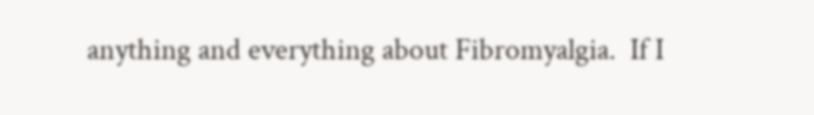anything and everything about Fibromyalgia.  If I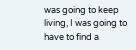was going to keep living, I was going to have to find a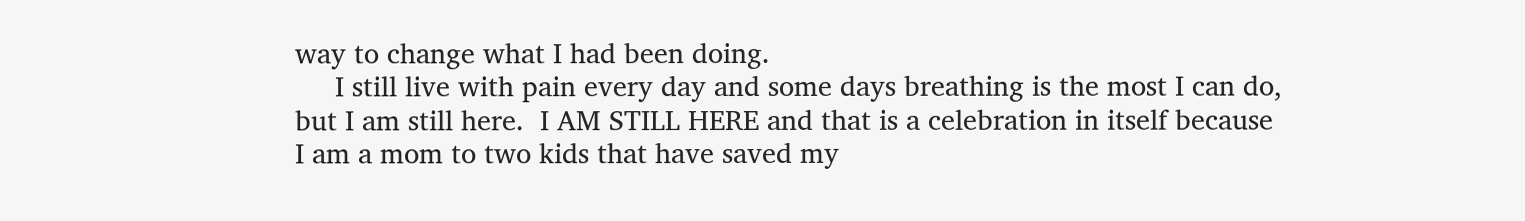way to change what I had been doing.
     I still live with pain every day and some days breathing is the most I can do, but I am still here.  I AM STILL HERE and that is a celebration in itself because I am a mom to two kids that have saved my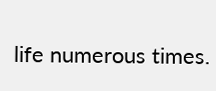life numerous times.